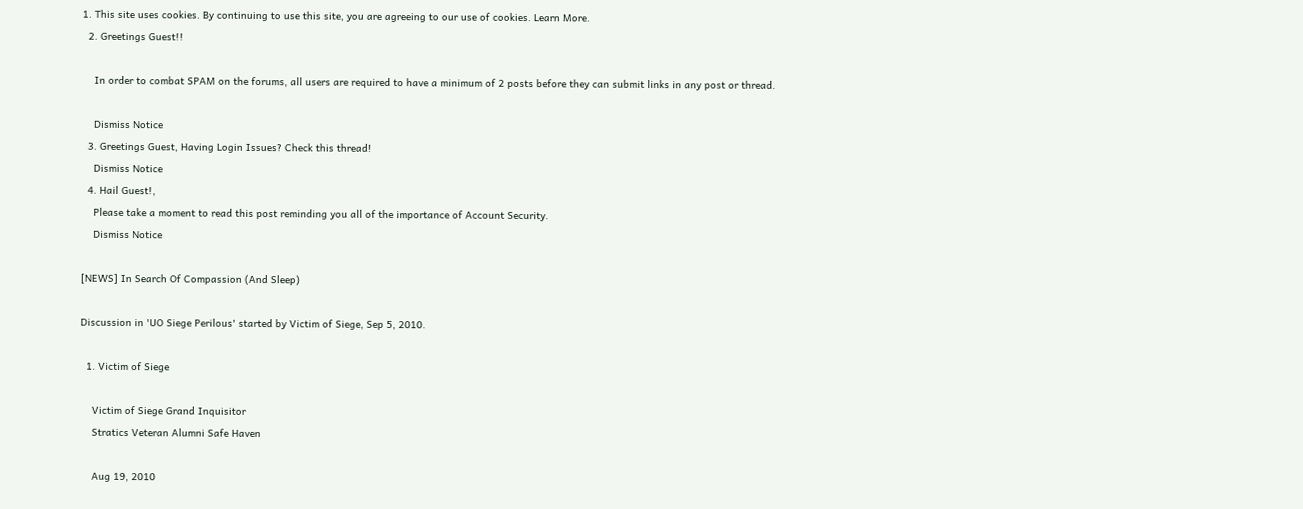1. This site uses cookies. By continuing to use this site, you are agreeing to our use of cookies. Learn More.
  2. Greetings Guest!!

    In order to combat SPAM on the forums, all users are required to have a minimum of 2 posts before they can submit links in any post or thread.

    Dismiss Notice
  3. Greetings Guest, Having Login Issues? Check this thread!
    Dismiss Notice
  4. Hail Guest!,
    Please take a moment to read this post reminding you all of the importance of Account Security.
    Dismiss Notice

[NEWS] In Search Of Compassion (And Sleep)

Discussion in 'UO Siege Perilous' started by Victim of Siege, Sep 5, 2010.

  1. Victim of Siege

    Victim of Siege Grand Inquisitor
    Stratics Veteran Alumni Safe Haven

    Aug 19, 2010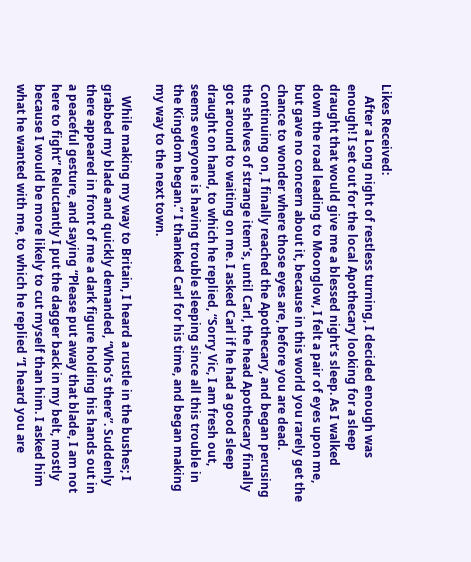Likes Received:
    After a Long night of restless turning, I decided enough was enough! I set out for the local Apothecary looking for a sleep draught that would give me a blessed night’s sleep. As I walked down the road leading to Moonglow, I felt a pair of eyes upon me, but gave no concern about it, because in this world you rarely get the chance to wonder where those eyes are, before you are dead. Continuing on, I finally reached the Apothecary, and began perusing the shelves of strange item’s, until Carl, the head Apothecary finally got around to waiting on me. I asked Carl if he had a good sleep draught on hand, to which he replied, “Sorry Vic, I am fresh out, seems everyone is having trouble sleeping since all this trouble in the Kingdom began.” I thanked Carl for his time, and began making my way to the next town.

    While making my way to Britain, I heard a rustle in the bushes; I grabbed my blade and quickly demanded, “Who’s there”. Suddenly there appeared in front of me a dark figure holding his hands out in a peaceful gesture, and saying “Please put away that blade, I am not here to fight” Reluctantly I put the dagger back in my belt, mostly because I would be more likely to cut myself than him. I asked him what he wanted with me, to which he replied “I heard you are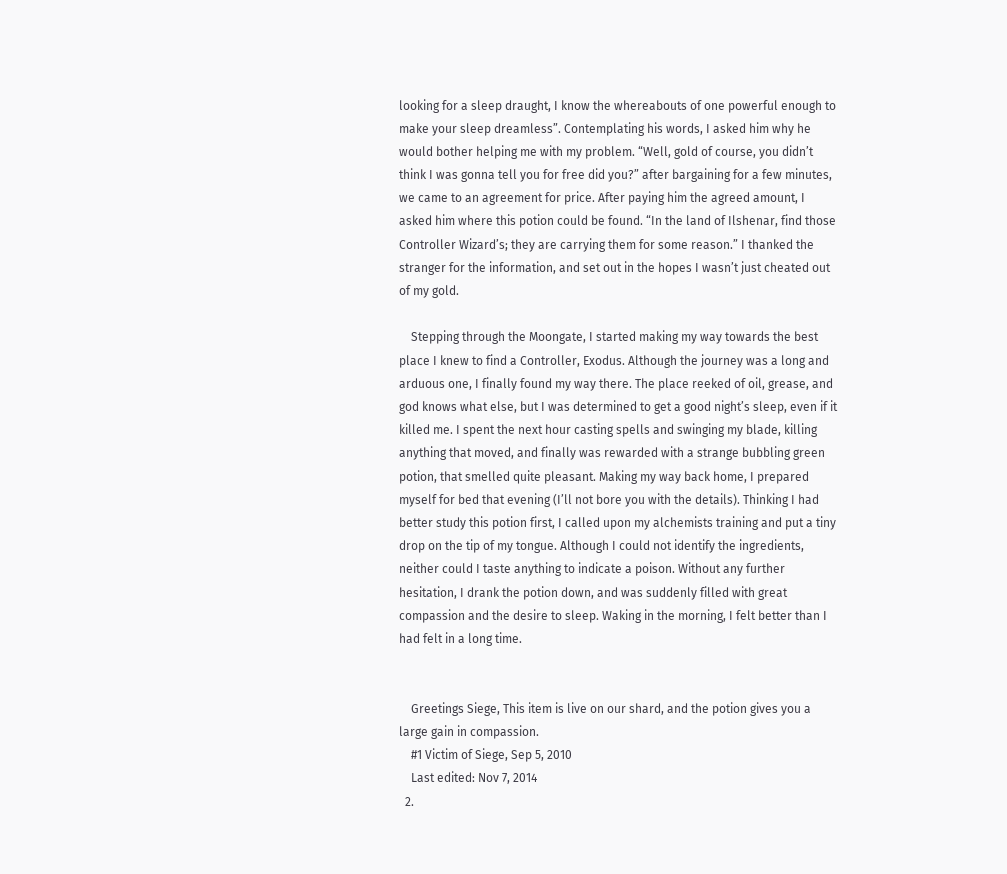looking for a sleep draught, I know the whereabouts of one powerful enough to make your sleep dreamless”. Contemplating his words, I asked him why he would bother helping me with my problem. “Well, gold of course, you didn’t think I was gonna tell you for free did you?” after bargaining for a few minutes, we came to an agreement for price. After paying him the agreed amount, I asked him where this potion could be found. “In the land of Ilshenar, find those Controller Wizard’s; they are carrying them for some reason.” I thanked the stranger for the information, and set out in the hopes I wasn’t just cheated out of my gold.

    Stepping through the Moongate, I started making my way towards the best place I knew to find a Controller, Exodus. Although the journey was a long and arduous one, I finally found my way there. The place reeked of oil, grease, and god knows what else, but I was determined to get a good night’s sleep, even if it killed me. I spent the next hour casting spells and swinging my blade, killing anything that moved, and finally was rewarded with a strange bubbling green potion, that smelled quite pleasant. Making my way back home, I prepared myself for bed that evening (I’ll not bore you with the details). Thinking I had better study this potion first, I called upon my alchemists training and put a tiny drop on the tip of my tongue. Although I could not identify the ingredients, neither could I taste anything to indicate a poison. Without any further hesitation, I drank the potion down, and was suddenly filled with great compassion and the desire to sleep. Waking in the morning, I felt better than I had felt in a long time.


    Greetings Siege, This item is live on our shard, and the potion gives you a large gain in compassion.
    #1 Victim of Siege, Sep 5, 2010
    Last edited: Nov 7, 2014
  2.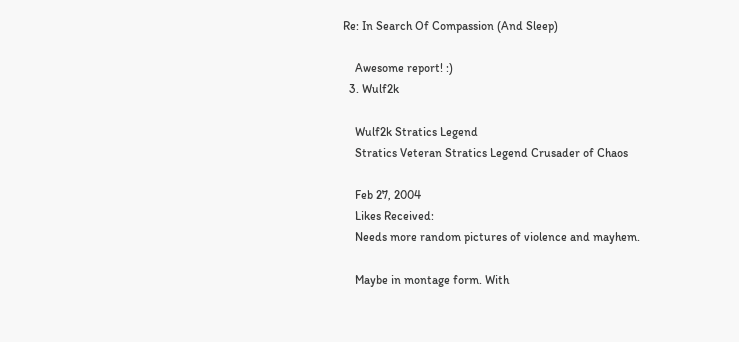Re: In Search Of Compassion (And Sleep)

    Awesome report! :)
  3. Wulf2k

    Wulf2k Stratics Legend
    Stratics Veteran Stratics Legend Crusader of Chaos

    Feb 27, 2004
    Likes Received:
    Needs more random pictures of violence and mayhem.

    Maybe in montage form. With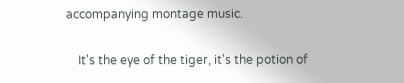accompanying montage music.

    It's the eye of the tiger, it's the potion of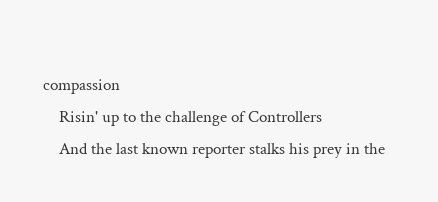compassion
    Risin' up to the challenge of Controllers
    And the last known reporter stalks his prey in the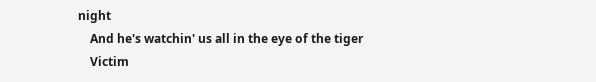night
    And he's watchin' us all in the eye of the tiger
    Victim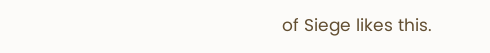of Siege likes this.